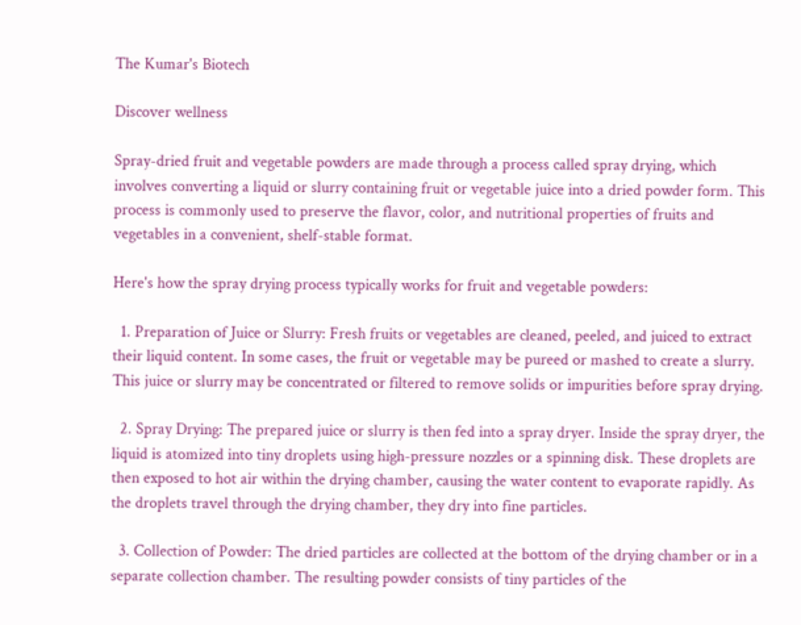The Kumar's Biotech

Discover wellness

Spray-dried fruit and vegetable powders are made through a process called spray drying, which involves converting a liquid or slurry containing fruit or vegetable juice into a dried powder form. This process is commonly used to preserve the flavor, color, and nutritional properties of fruits and vegetables in a convenient, shelf-stable format.

Here's how the spray drying process typically works for fruit and vegetable powders:

  1. Preparation of Juice or Slurry: Fresh fruits or vegetables are cleaned, peeled, and juiced to extract their liquid content. In some cases, the fruit or vegetable may be pureed or mashed to create a slurry. This juice or slurry may be concentrated or filtered to remove solids or impurities before spray drying.

  2. Spray Drying: The prepared juice or slurry is then fed into a spray dryer. Inside the spray dryer, the liquid is atomized into tiny droplets using high-pressure nozzles or a spinning disk. These droplets are then exposed to hot air within the drying chamber, causing the water content to evaporate rapidly. As the droplets travel through the drying chamber, they dry into fine particles.

  3. Collection of Powder: The dried particles are collected at the bottom of the drying chamber or in a separate collection chamber. The resulting powder consists of tiny particles of the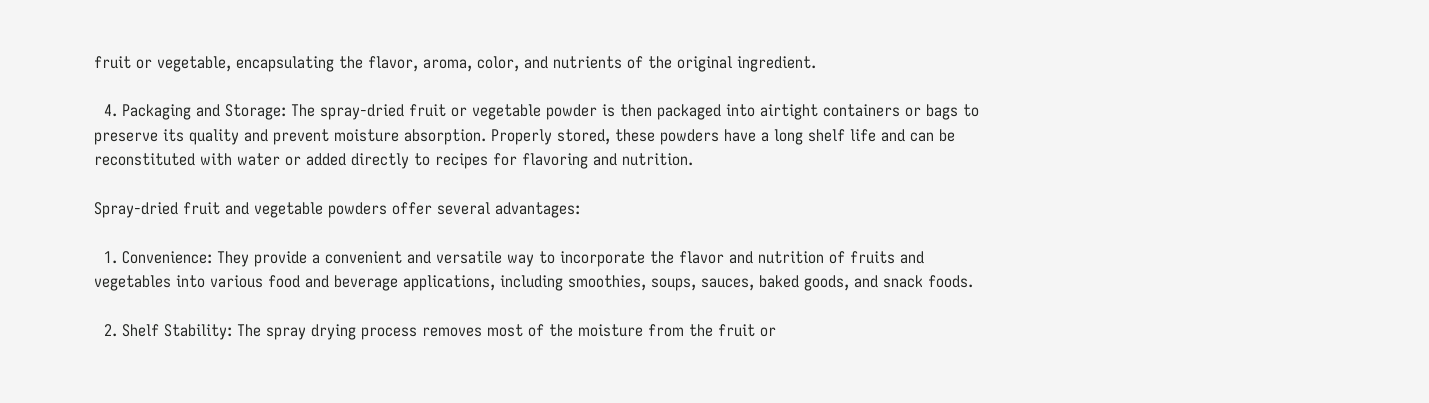fruit or vegetable, encapsulating the flavor, aroma, color, and nutrients of the original ingredient.

  4. Packaging and Storage: The spray-dried fruit or vegetable powder is then packaged into airtight containers or bags to preserve its quality and prevent moisture absorption. Properly stored, these powders have a long shelf life and can be reconstituted with water or added directly to recipes for flavoring and nutrition.

Spray-dried fruit and vegetable powders offer several advantages:

  1. Convenience: They provide a convenient and versatile way to incorporate the flavor and nutrition of fruits and vegetables into various food and beverage applications, including smoothies, soups, sauces, baked goods, and snack foods.

  2. Shelf Stability: The spray drying process removes most of the moisture from the fruit or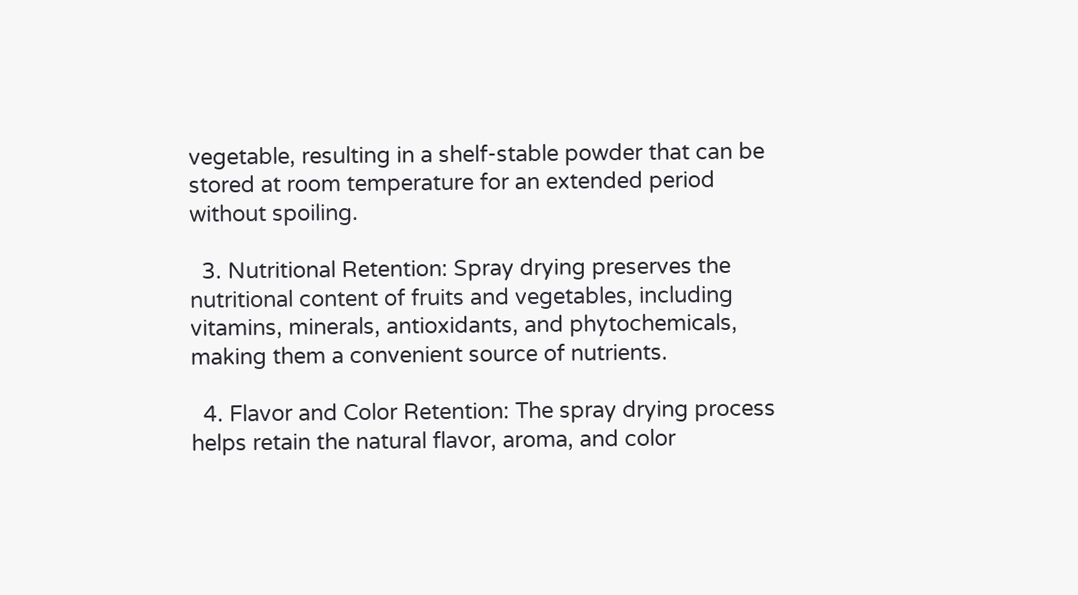vegetable, resulting in a shelf-stable powder that can be stored at room temperature for an extended period without spoiling.

  3. Nutritional Retention: Spray drying preserves the nutritional content of fruits and vegetables, including vitamins, minerals, antioxidants, and phytochemicals, making them a convenient source of nutrients.

  4. Flavor and Color Retention: The spray drying process helps retain the natural flavor, aroma, and color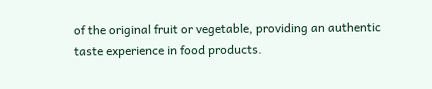of the original fruit or vegetable, providing an authentic taste experience in food products.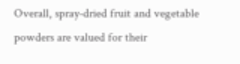Overall, spray-dried fruit and vegetable powders are valued for their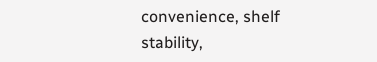convenience, shelf stability,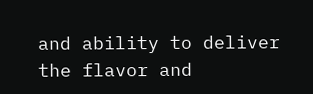and ability to deliver the flavor and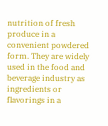nutrition of fresh produce in a convenient powdered form. They are widely used in the food and beverage industry as ingredients or flavorings in a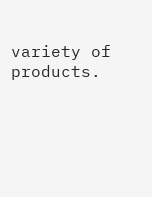variety of products.